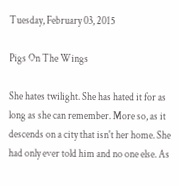Tuesday, February 03, 2015

Pigs On The Wings

She hates twilight. She has hated it for as long as she can remember. More so, as it descends on a city that isn't her home. She had only ever told him and no one else. As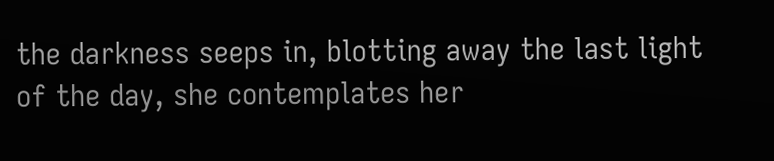the darkness seeps in, blotting away the last light of the day, she contemplates her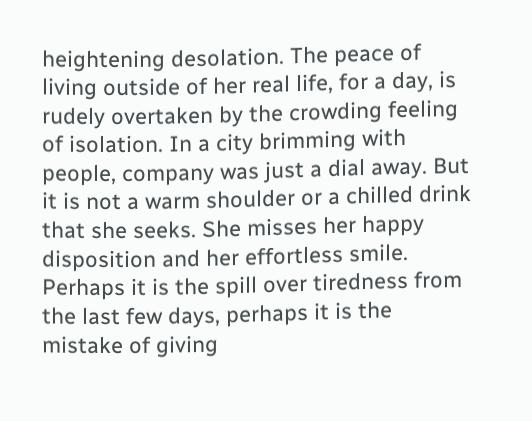heightening desolation. The peace of living outside of her real life, for a day, is rudely overtaken by the crowding feeling of isolation. In a city brimming with people, company was just a dial away. But it is not a warm shoulder or a chilled drink that she seeks. She misses her happy disposition and her effortless smile. Perhaps it is the spill over tiredness from the last few days, perhaps it is the mistake of giving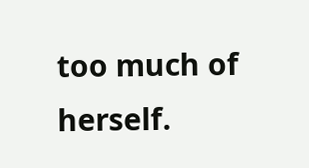too much of herself.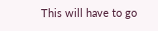This will have to go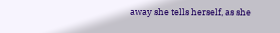away she tells herself, as she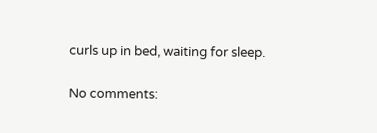curls up in bed, waiting for sleep.

No comments: